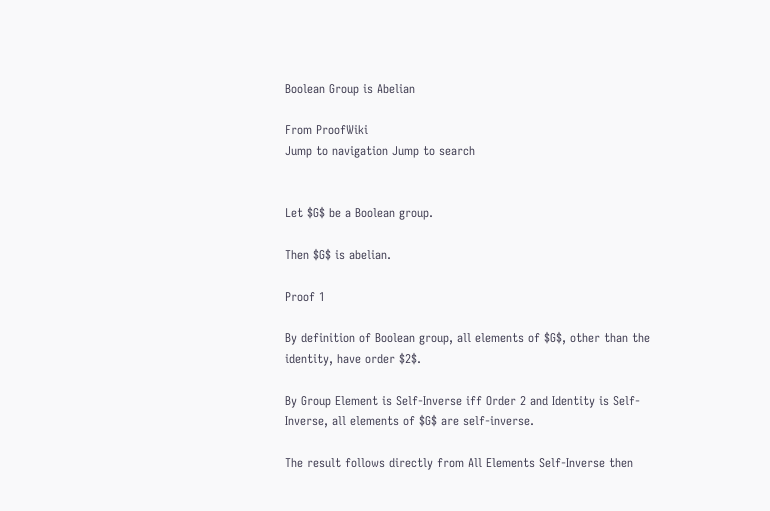Boolean Group is Abelian

From ProofWiki
Jump to navigation Jump to search


Let $G$ be a Boolean group.

Then $G$ is abelian.

Proof 1

By definition of Boolean group, all elements of $G$, other than the identity, have order $2$.

By Group Element is Self-Inverse iff Order 2 and Identity is Self-Inverse, all elements of $G$ are self-inverse.

The result follows directly from All Elements Self-Inverse then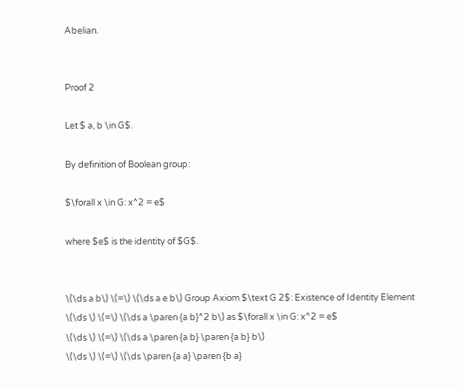Abelian.


Proof 2

Let $ a, b \in G$.

By definition of Boolean group:

$\forall x \in G: x^2 = e$

where $e$ is the identity of $G$.


\(\ds a b\) \(=\) \(\ds a e b\) Group Axiom $\text G 2$: Existence of Identity Element
\(\ds \) \(=\) \(\ds a \paren {a b}^2 b\) as $\forall x \in G: x^2 = e$
\(\ds \) \(=\) \(\ds a \paren {a b} \paren {a b} b\)
\(\ds \) \(=\) \(\ds \paren {a a} \paren {b a}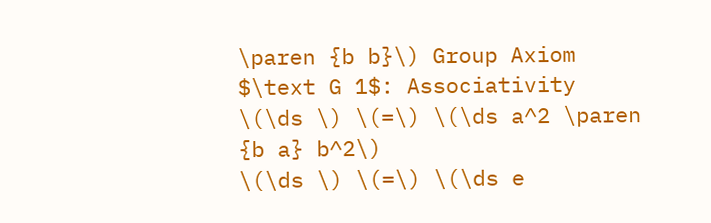\paren {b b}\) Group Axiom $\text G 1$: Associativity
\(\ds \) \(=\) \(\ds a^2 \paren {b a} b^2\)
\(\ds \) \(=\) \(\ds e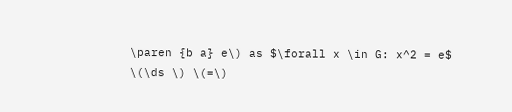\paren {b a} e\) as $\forall x \in G: x^2 = e$
\(\ds \) \(=\)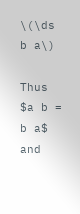\(\ds b a\)

Thus $a b = b a$ and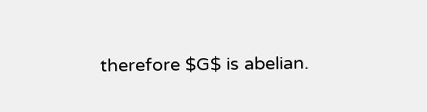therefore $G$ is abelian.